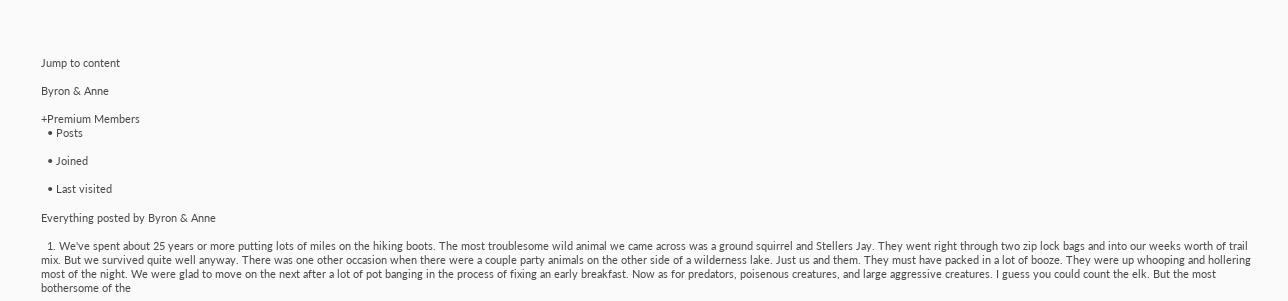Jump to content

Byron & Anne

+Premium Members
  • Posts

  • Joined

  • Last visited

Everything posted by Byron & Anne

  1. We've spent about 25 years or more putting lots of miles on the hiking boots. The most troublesome wild animal we came across was a ground squirrel and Stellers Jay. They went right through two zip lock bags and into our weeks worth of trail mix. But we survived quite well anyway. There was one other occasion when there were a couple party animals on the other side of a wilderness lake. Just us and them. They must have packed in a lot of booze. They were up whooping and hollering most of the night. We were glad to move on the next after a lot of pot banging in the process of fixing an early breakfast. Now as for predators, poisenous creatures, and large aggressive creatures. I guess you could count the elk. But the most bothersome of the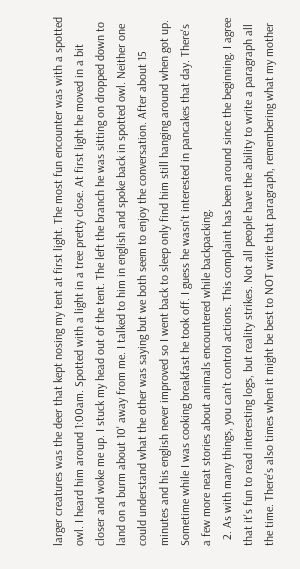larger creatures was the deer that kept nosing my tent at first light. The most fun encounter was with a spotted owl. I heard him around 1:00am. Spotted with a light in a tree pretty close. At first light he moved in a bit closer and woke me up. I stuck my head out of the tent. The left the branch he was sitting on dropped down to land on a burm about 10' away from me. I talked to him in english and spoke back in spotted owl. Neither one could understand what the other was saying but we both seem to enjoy the conversation. After about 15 minutes and his english never improved so I went back to sleep only find him still hanging around when got up. Sometime while I was cooking breakfast he took off. I guess he wasn't interested in pancakes that day. There's a few more neat stories about animals encountered while backpacking.
  2. As with many things, you can't control actions. This complaint has been around since the beginning. I agree that it's fun to read interesting logs, but reality strikes. Not all people have the ability to write a paragraph all the time. There's also times when it might be best to NOT write that paragraph, remembering what my mother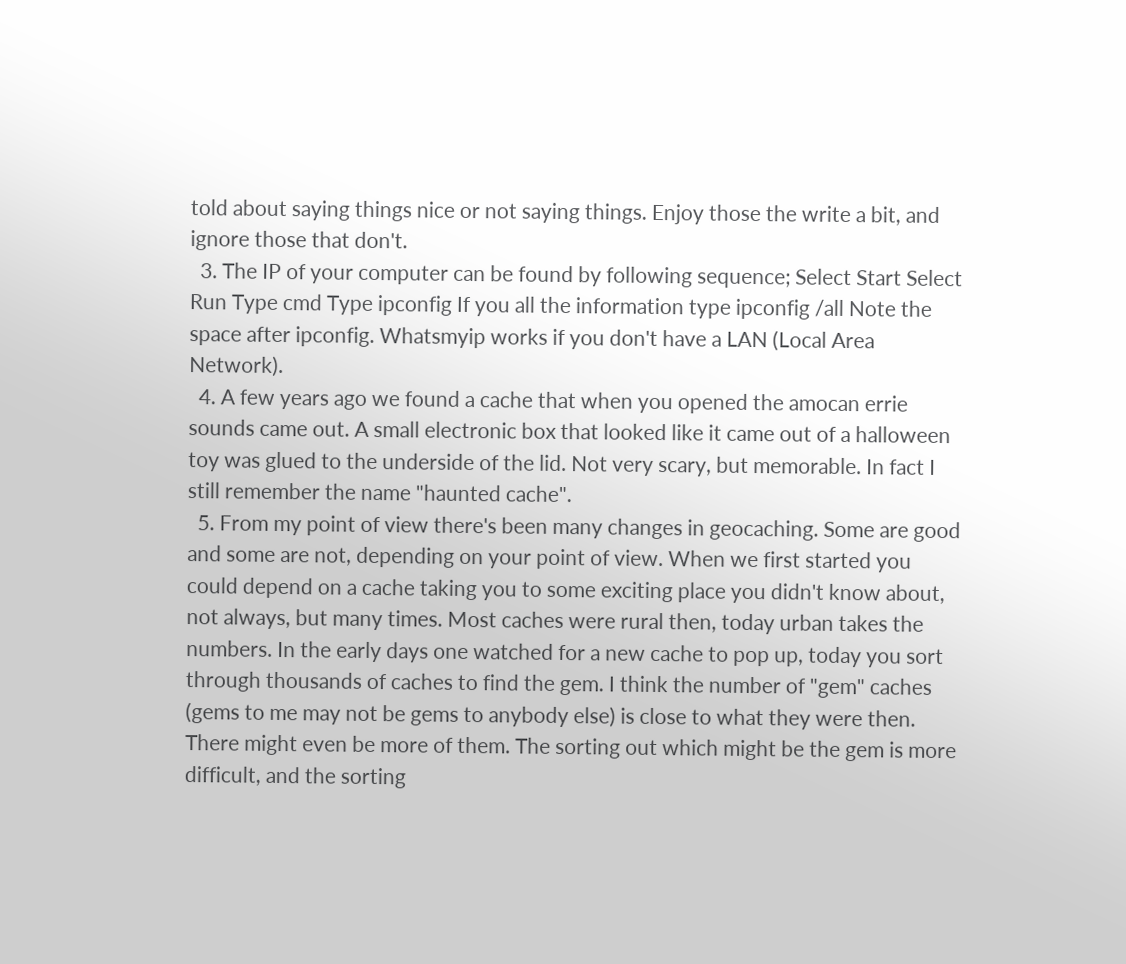told about saying things nice or not saying things. Enjoy those the write a bit, and ignore those that don't.
  3. The IP of your computer can be found by following sequence; Select Start Select Run Type cmd Type ipconfig If you all the information type ipconfig /all Note the space after ipconfig. Whatsmyip works if you don't have a LAN (Local Area Network).
  4. A few years ago we found a cache that when you opened the amocan errie sounds came out. A small electronic box that looked like it came out of a halloween toy was glued to the underside of the lid. Not very scary, but memorable. In fact I still remember the name "haunted cache".
  5. From my point of view there's been many changes in geocaching. Some are good and some are not, depending on your point of view. When we first started you could depend on a cache taking you to some exciting place you didn't know about, not always, but many times. Most caches were rural then, today urban takes the numbers. In the early days one watched for a new cache to pop up, today you sort through thousands of caches to find the gem. I think the number of "gem" caches (gems to me may not be gems to anybody else) is close to what they were then. There might even be more of them. The sorting out which might be the gem is more difficult, and the sorting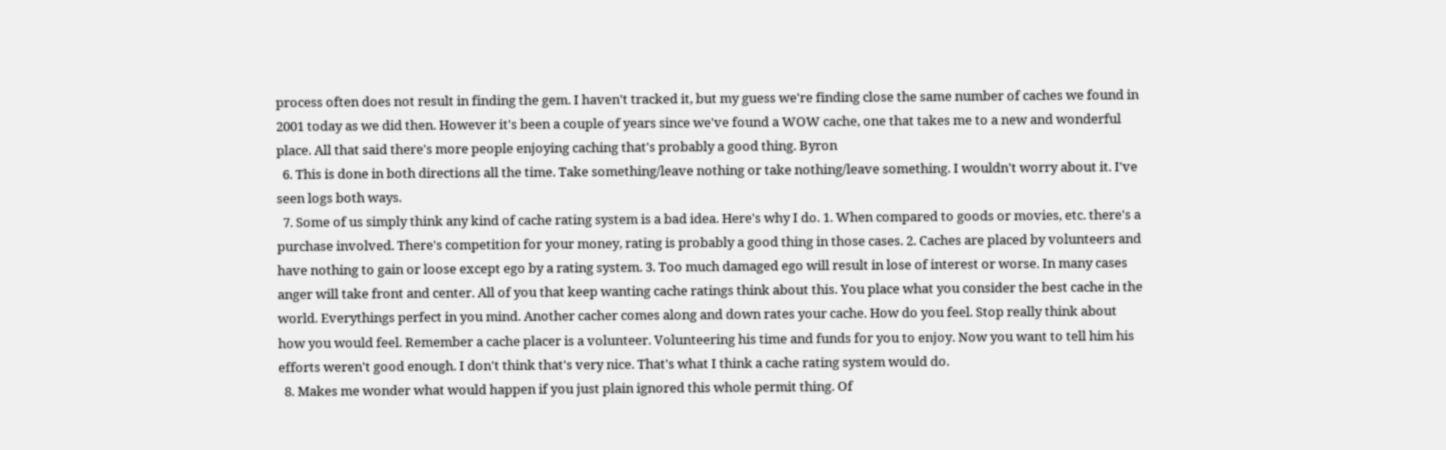process often does not result in finding the gem. I haven't tracked it, but my guess we're finding close the same number of caches we found in 2001 today as we did then. However it's been a couple of years since we've found a WOW cache, one that takes me to a new and wonderful place. All that said there's more people enjoying caching that's probably a good thing. Byron
  6. This is done in both directions all the time. Take something/leave nothing or take nothing/leave something. I wouldn't worry about it. I've seen logs both ways.
  7. Some of us simply think any kind of cache rating system is a bad idea. Here's why I do. 1. When compared to goods or movies, etc. there's a purchase involved. There's competition for your money, rating is probably a good thing in those cases. 2. Caches are placed by volunteers and have nothing to gain or loose except ego by a rating system. 3. Too much damaged ego will result in lose of interest or worse. In many cases anger will take front and center. All of you that keep wanting cache ratings think about this. You place what you consider the best cache in the world. Everythings perfect in you mind. Another cacher comes along and down rates your cache. How do you feel. Stop really think about how you would feel. Remember a cache placer is a volunteer. Volunteering his time and funds for you to enjoy. Now you want to tell him his efforts weren't good enough. I don't think that's very nice. That's what I think a cache rating system would do.
  8. Makes me wonder what would happen if you just plain ignored this whole permit thing. Of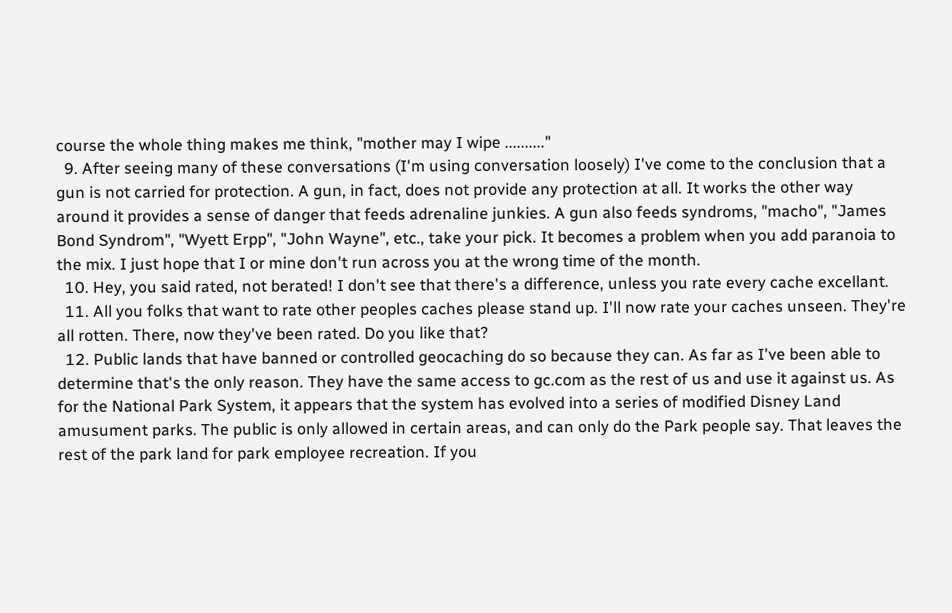course the whole thing makes me think, "mother may I wipe .........."
  9. After seeing many of these conversations (I'm using conversation loosely) I've come to the conclusion that a gun is not carried for protection. A gun, in fact, does not provide any protection at all. It works the other way around it provides a sense of danger that feeds adrenaline junkies. A gun also feeds syndroms, "macho", "James Bond Syndrom", "Wyett Erpp", "John Wayne", etc., take your pick. It becomes a problem when you add paranoia to the mix. I just hope that I or mine don't run across you at the wrong time of the month.
  10. Hey, you said rated, not berated! I don't see that there's a difference, unless you rate every cache excellant.
  11. All you folks that want to rate other peoples caches please stand up. I'll now rate your caches unseen. They're all rotten. There, now they've been rated. Do you like that?
  12. Public lands that have banned or controlled geocaching do so because they can. As far as I've been able to determine that's the only reason. They have the same access to gc.com as the rest of us and use it against us. As for the National Park System, it appears that the system has evolved into a series of modified Disney Land amusument parks. The public is only allowed in certain areas, and can only do the Park people say. That leaves the rest of the park land for park employee recreation. If you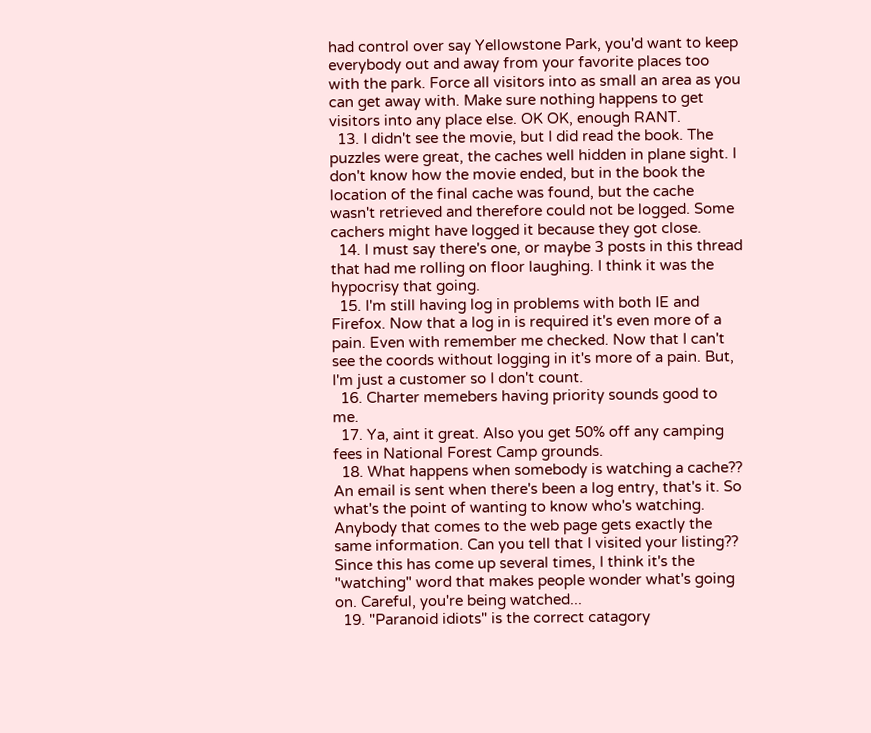had control over say Yellowstone Park, you'd want to keep everybody out and away from your favorite places too with the park. Force all visitors into as small an area as you can get away with. Make sure nothing happens to get visitors into any place else. OK OK, enough RANT.
  13. I didn't see the movie, but I did read the book. The puzzles were great, the caches well hidden in plane sight. I don't know how the movie ended, but in the book the location of the final cache was found, but the cache wasn't retrieved and therefore could not be logged. Some cachers might have logged it because they got close.
  14. I must say there's one, or maybe 3 posts in this thread that had me rolling on floor laughing. I think it was the hypocrisy that going.
  15. I'm still having log in problems with both IE and Firefox. Now that a log in is required it's even more of a pain. Even with remember me checked. Now that I can't see the coords without logging in it's more of a pain. But, I'm just a customer so I don't count.
  16. Charter memebers having priority sounds good to me.
  17. Ya, aint it great. Also you get 50% off any camping fees in National Forest Camp grounds.
  18. What happens when somebody is watching a cache?? An email is sent when there's been a log entry, that's it. So what's the point of wanting to know who's watching. Anybody that comes to the web page gets exactly the same information. Can you tell that I visited your listing?? Since this has come up several times, I think it's the "watching" word that makes people wonder what's going on. Careful, you're being watched...
  19. "Paranoid idiots" is the correct catagory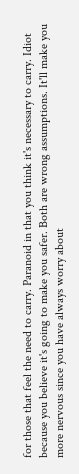for those that feel the need to carry. Paranoid in that you think it's necessary to carry. Idiot because you believe it's going to make you safer. Both are wrong assumptions. It'll make you more nervous since you have always worry about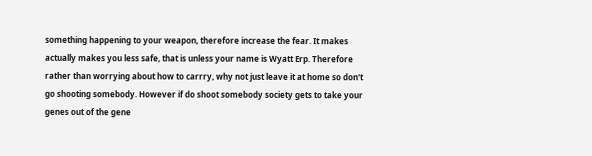something happening to your weapon, therefore increase the fear. It makes actually makes you less safe, that is unless your name is Wyatt Erp. Therefore rather than worrying about how to carrry, why not just leave it at home so don't go shooting somebody. However if do shoot somebody society gets to take your genes out of the gene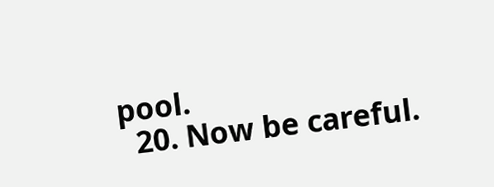pool.
  20. Now be careful.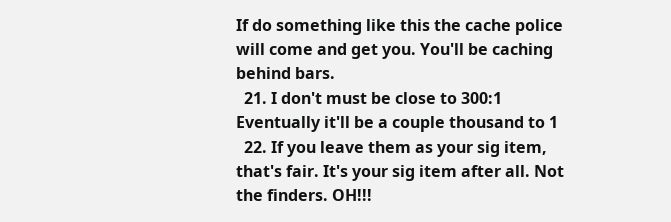If do something like this the cache police will come and get you. You'll be caching behind bars.
  21. I don't must be close to 300:1 Eventually it'll be a couple thousand to 1
  22. If you leave them as your sig item, that's fair. It's your sig item after all. Not the finders. OH!!!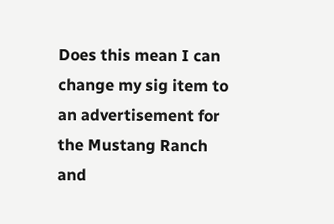Does this mean I can change my sig item to an advertisement for the Mustang Ranch and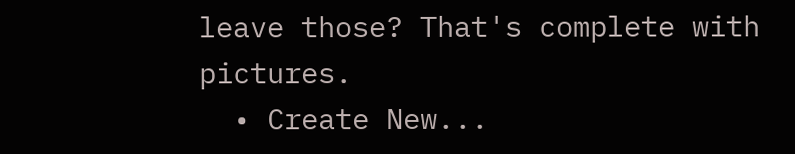leave those? That's complete with pictures.
  • Create New...